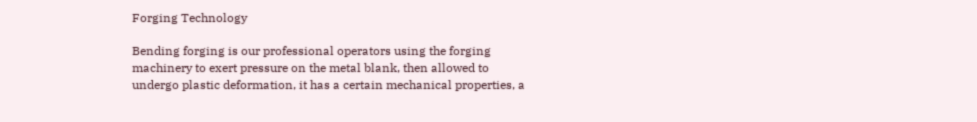Forging Technology

Bending forging is our professional operators using the forging machinery to exert pressure on the metal blank, then allowed to undergo plastic deformation, it has a certain mechanical properties, a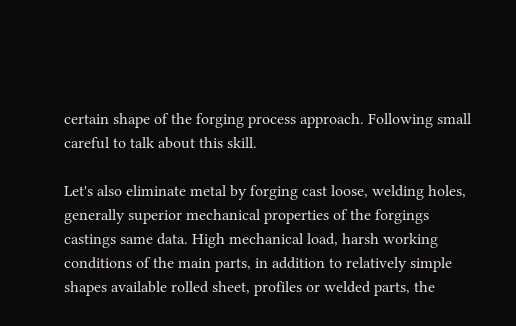certain shape of the forging process approach. Following small careful to talk about this skill.

Let's also eliminate metal by forging cast loose, welding holes, generally superior mechanical properties of the forgings castings same data. High mechanical load, harsh working conditions of the main parts, in addition to relatively simple shapes available rolled sheet, profiles or welded parts, the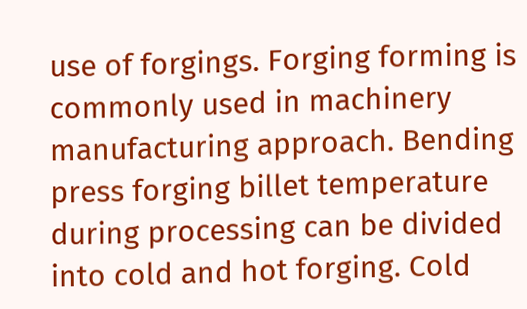use of forgings. Forging forming is commonly used in machinery manufacturing approach. Bending press forging billet temperature during processing can be divided into cold and hot forging. Cold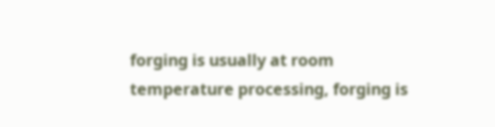forging is usually at room temperature processing, forging is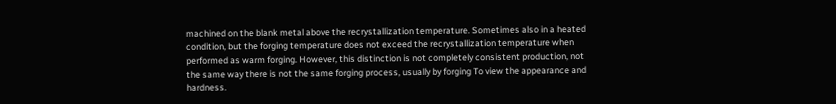machined on the blank metal above the recrystallization temperature. Sometimes also in a heated condition, but the forging temperature does not exceed the recrystallization temperature when performed as warm forging. However, this distinction is not completely consistent production, not the same way there is not the same forging process, usually by forging To view the appearance and hardness.